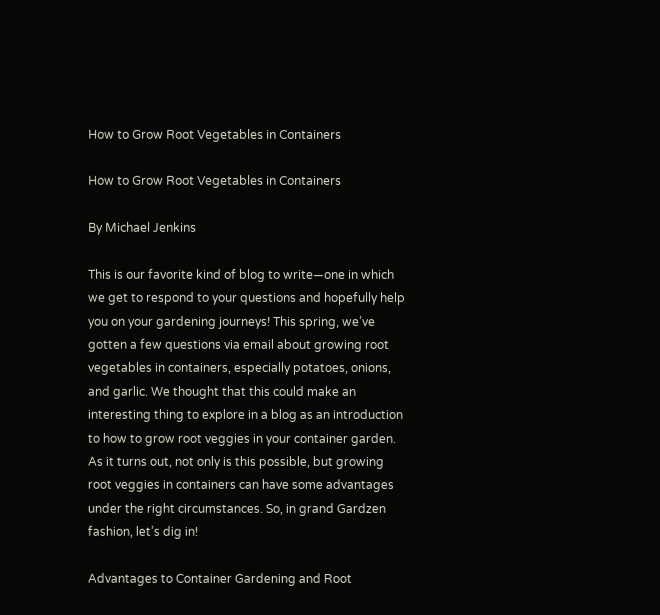How to Grow Root Vegetables in Containers

How to Grow Root Vegetables in Containers

By Michael Jenkins

This is our favorite kind of blog to write—one in which we get to respond to your questions and hopefully help you on your gardening journeys! This spring, we’ve gotten a few questions via email about growing root vegetables in containers, especially potatoes, onions, and garlic. We thought that this could make an interesting thing to explore in a blog as an introduction to how to grow root veggies in your container garden. As it turns out, not only is this possible, but growing root veggies in containers can have some advantages under the right circumstances. So, in grand Gardzen fashion, let’s dig in!

Advantages to Container Gardening and Root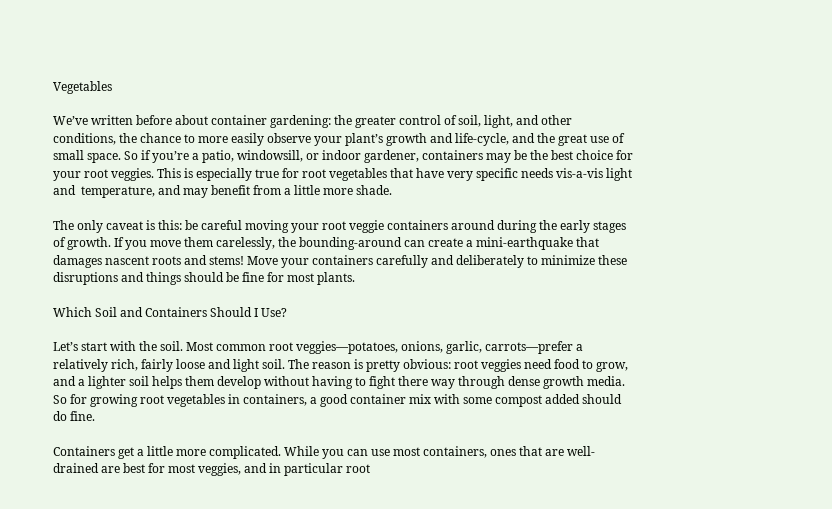Vegetables

We’ve written before about container gardening: the greater control of soil, light, and other conditions, the chance to more easily observe your plant’s growth and life-cycle, and the great use of small space. So if you’re a patio, windowsill, or indoor gardener, containers may be the best choice for your root veggies. This is especially true for root vegetables that have very specific needs vis-a-vis light and  temperature, and may benefit from a little more shade.

The only caveat is this: be careful moving your root veggie containers around during the early stages of growth. If you move them carelessly, the bounding-around can create a mini-earthquake that damages nascent roots and stems! Move your containers carefully and deliberately to minimize these disruptions and things should be fine for most plants.

Which Soil and Containers Should I Use?

Let’s start with the soil. Most common root veggies—potatoes, onions, garlic, carrots—prefer a relatively rich, fairly loose and light soil. The reason is pretty obvious: root veggies need food to grow, and a lighter soil helps them develop without having to fight there way through dense growth media. So for growing root vegetables in containers, a good container mix with some compost added should do fine.

Containers get a little more complicated. While you can use most containers, ones that are well-drained are best for most veggies, and in particular root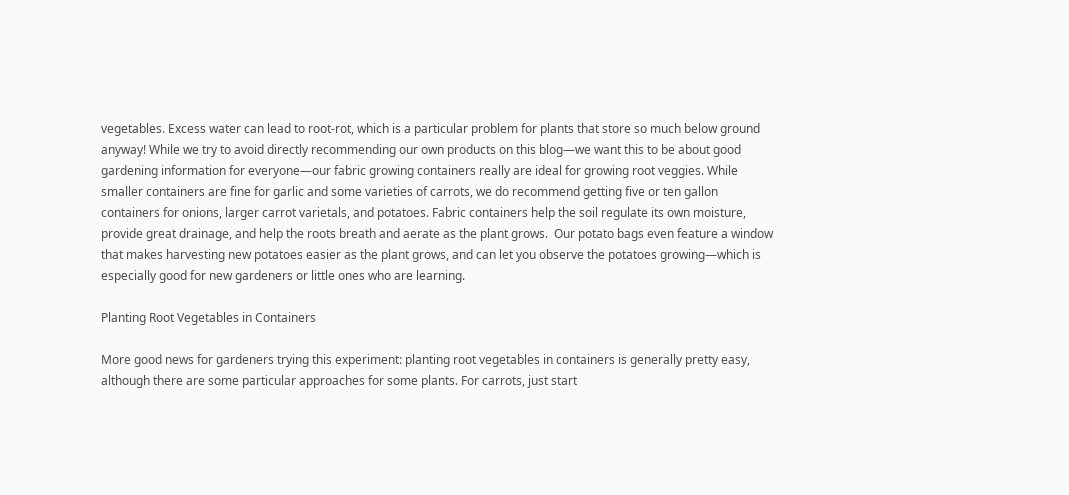vegetables. Excess water can lead to root-rot, which is a particular problem for plants that store so much below ground anyway! While we try to avoid directly recommending our own products on this blog—we want this to be about good gardening information for everyone—our fabric growing containers really are ideal for growing root veggies. While smaller containers are fine for garlic and some varieties of carrots, we do recommend getting five or ten gallon containers for onions, larger carrot varietals, and potatoes. Fabric containers help the soil regulate its own moisture, provide great drainage, and help the roots breath and aerate as the plant grows.  Our potato bags even feature a window that makes harvesting new potatoes easier as the plant grows, and can let you observe the potatoes growing—which is especially good for new gardeners or little ones who are learning.

Planting Root Vegetables in Containers

More good news for gardeners trying this experiment: planting root vegetables in containers is generally pretty easy, although there are some particular approaches for some plants. For carrots, just start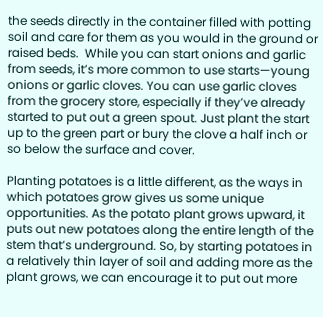the seeds directly in the container filled with potting soil and care for them as you would in the ground or raised beds.  While you can start onions and garlic from seeds, it’s more common to use starts—young onions or garlic cloves. You can use garlic cloves from the grocery store, especially if they’ve already started to put out a green spout. Just plant the start up to the green part or bury the clove a half inch or so below the surface and cover.

Planting potatoes is a little different, as the ways in which potatoes grow gives us some unique opportunities. As the potato plant grows upward, it puts out new potatoes along the entire length of the stem that’s underground. So, by starting potatoes in a relatively thin layer of soil and adding more as the plant grows, we can encourage it to put out more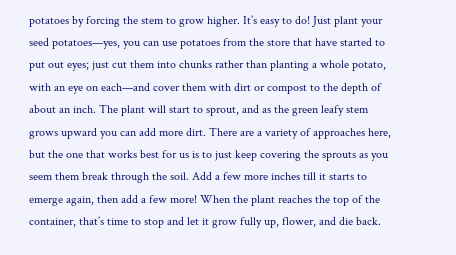potatoes by forcing the stem to grow higher. It’s easy to do! Just plant your seed potatoes—yes, you can use potatoes from the store that have started to put out eyes; just cut them into chunks rather than planting a whole potato, with an eye on each—and cover them with dirt or compost to the depth of about an inch. The plant will start to sprout, and as the green leafy stem grows upward you can add more dirt. There are a variety of approaches here, but the one that works best for us is to just keep covering the sprouts as you seem them break through the soil. Add a few more inches till it starts to emerge again, then add a few more! When the plant reaches the top of the container, that’s time to stop and let it grow fully up, flower, and die back.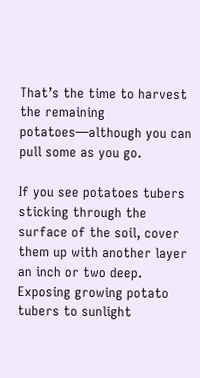That’s the time to harvest the remaining potatoes—although you can pull some as you go.

If you see potatoes tubers sticking through the surface of the soil, cover them up with another layer an inch or two deep. Exposing growing potato tubers to sunlight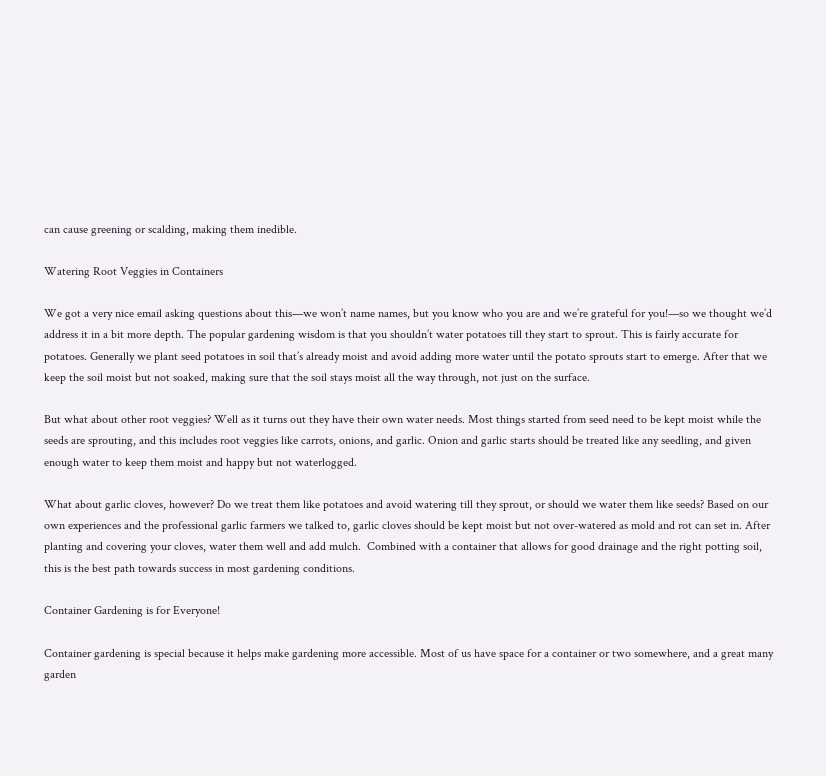can cause greening or scalding, making them inedible.

Watering Root Veggies in Containers

We got a very nice email asking questions about this—we won’t name names, but you know who you are and we’re grateful for you!—so we thought we’d address it in a bit more depth. The popular gardening wisdom is that you shouldn’t water potatoes till they start to sprout. This is fairly accurate for potatoes. Generally we plant seed potatoes in soil that’s already moist and avoid adding more water until the potato sprouts start to emerge. After that we keep the soil moist but not soaked, making sure that the soil stays moist all the way through, not just on the surface.

But what about other root veggies? Well as it turns out they have their own water needs. Most things started from seed need to be kept moist while the seeds are sprouting, and this includes root veggies like carrots, onions, and garlic. Onion and garlic starts should be treated like any seedling, and given enough water to keep them moist and happy but not waterlogged.

What about garlic cloves, however? Do we treat them like potatoes and avoid watering till they sprout, or should we water them like seeds? Based on our own experiences and the professional garlic farmers we talked to, garlic cloves should be kept moist but not over-watered as mold and rot can set in. After planting and covering your cloves, water them well and add mulch.  Combined with a container that allows for good drainage and the right potting soil, this is the best path towards success in most gardening conditions.

Container Gardening is for Everyone!

Container gardening is special because it helps make gardening more accessible. Most of us have space for a container or two somewhere, and a great many garden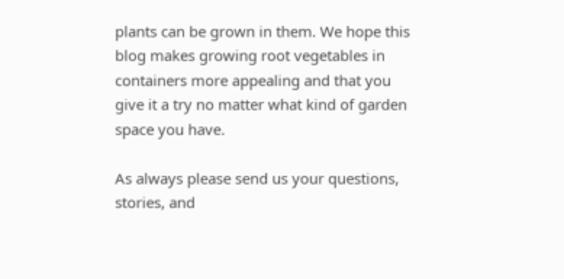plants can be grown in them. We hope this blog makes growing root vegetables in containers more appealing and that you give it a try no matter what kind of garden space you have.

As always please send us your questions, stories, and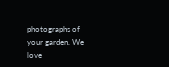photographs of your garden. We love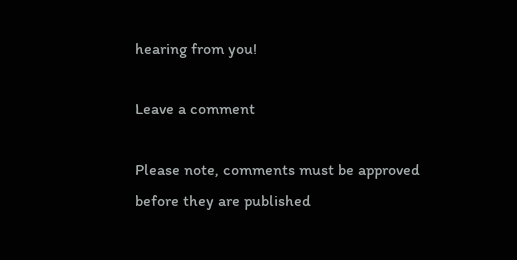hearing from you!

Leave a comment

Please note, comments must be approved before they are published